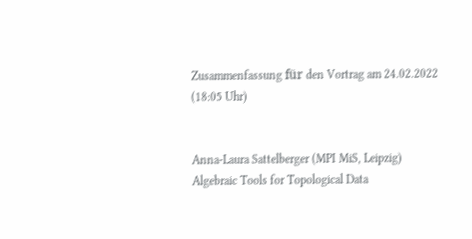Zusammenfassung für den Vortrag am 24.02.2022 (18:05 Uhr)


Anna-Laura Sattelberger (MPI MiS, Leipzig)
Algebraic Tools for Topological Data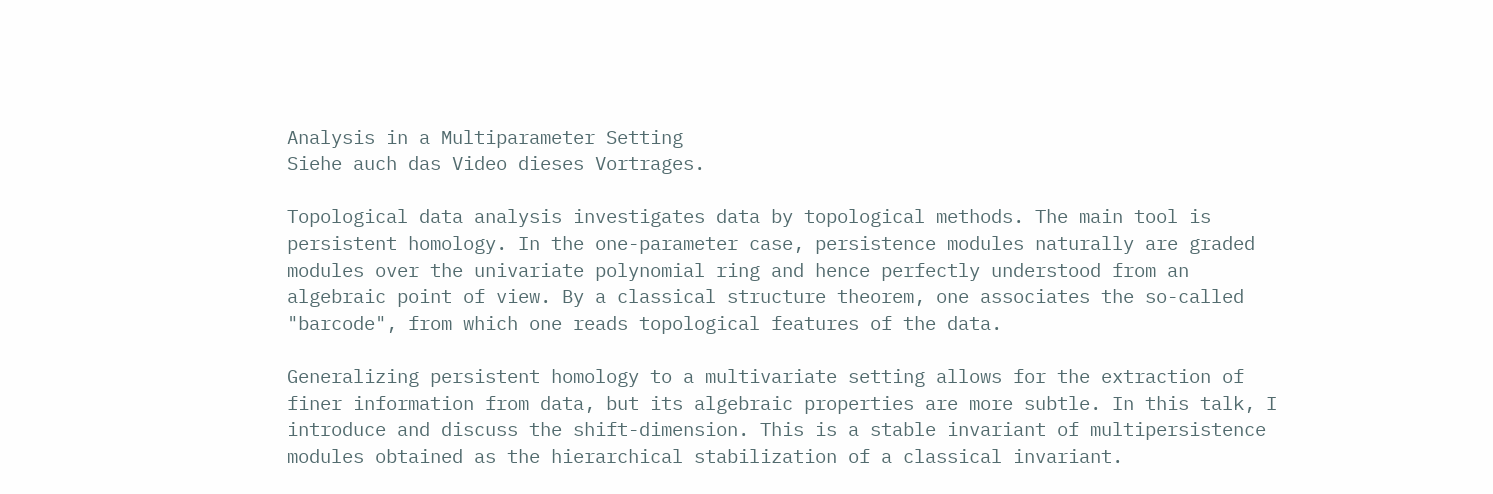Analysis in a Multiparameter Setting
Siehe auch das Video dieses Vortrages.

Topological data analysis investigates data by topological methods. The main tool is persistent homology. In the one-parameter case, persistence modules naturally are graded modules over the univariate polynomial ring and hence perfectly understood from an algebraic point of view. By a classical structure theorem, one associates the so-called "barcode", from which one reads topological features of the data.

Generalizing persistent homology to a multivariate setting allows for the extraction of finer information from data, but its algebraic properties are more subtle. In this talk, I introduce and discuss the shift-dimension. This is a stable invariant of multipersistence modules obtained as the hierarchical stabilization of a classical invariant.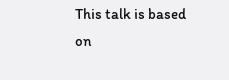This talk is based on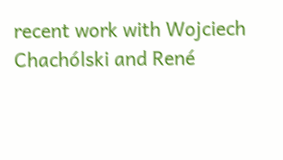recent work with Wojciech Chachólski and René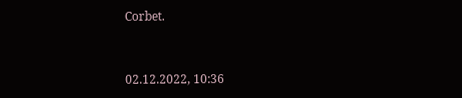Corbet.


02.12.2022, 10:36